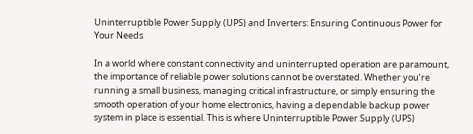Uninterruptible Power Supply (UPS) and Inverters: Ensuring Continuous Power for Your Needs

In a world where constant connectivity and uninterrupted operation are paramount, the importance of reliable power solutions cannot be overstated. Whether you’re running a small business, managing critical infrastructure, or simply ensuring the smooth operation of your home electronics, having a dependable backup power system in place is essential. This is where Uninterruptible Power Supply (UPS)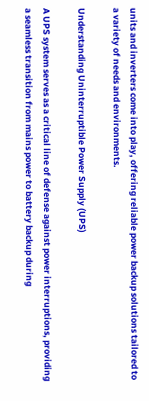units and inverters come into play, offering reliable power backup solutions tailored to a variety of needs and environments.

Understanding Uninterruptible Power Supply (UPS)

A UPS system serves as a critical line of defense against power interruptions, providing a seamless transition from mains power to battery backup during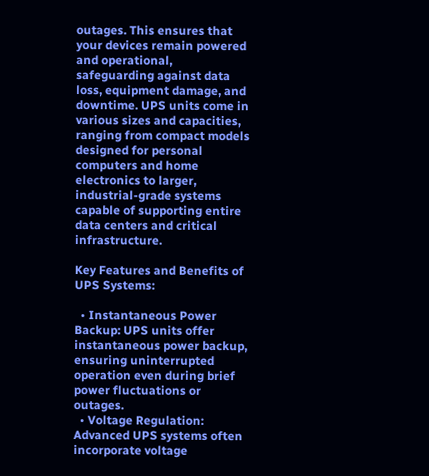outages. This ensures that your devices remain powered and operational, safeguarding against data loss, equipment damage, and downtime. UPS units come in various sizes and capacities, ranging from compact models designed for personal computers and home electronics to larger, industrial-grade systems capable of supporting entire data centers and critical infrastructure.

Key Features and Benefits of UPS Systems:

  • Instantaneous Power Backup: UPS units offer instantaneous power backup, ensuring uninterrupted operation even during brief power fluctuations or outages.
  • Voltage Regulation: Advanced UPS systems often incorporate voltage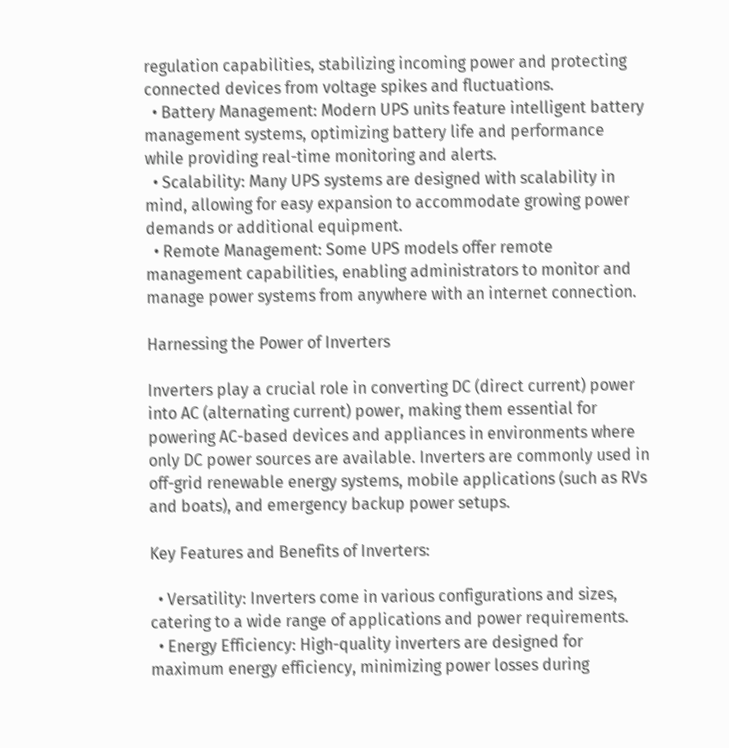regulation capabilities, stabilizing incoming power and protecting connected devices from voltage spikes and fluctuations.
  • Battery Management: Modern UPS units feature intelligent battery management systems, optimizing battery life and performance while providing real-time monitoring and alerts.
  • Scalability: Many UPS systems are designed with scalability in mind, allowing for easy expansion to accommodate growing power demands or additional equipment.
  • Remote Management: Some UPS models offer remote management capabilities, enabling administrators to monitor and manage power systems from anywhere with an internet connection.

Harnessing the Power of Inverters

Inverters play a crucial role in converting DC (direct current) power into AC (alternating current) power, making them essential for powering AC-based devices and appliances in environments where only DC power sources are available. Inverters are commonly used in off-grid renewable energy systems, mobile applications (such as RVs and boats), and emergency backup power setups.

Key Features and Benefits of Inverters:

  • Versatility: Inverters come in various configurations and sizes, catering to a wide range of applications and power requirements.
  • Energy Efficiency: High-quality inverters are designed for maximum energy efficiency, minimizing power losses during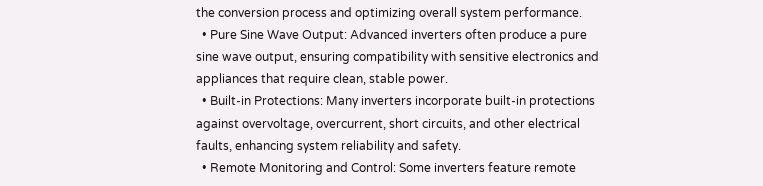the conversion process and optimizing overall system performance.
  • Pure Sine Wave Output: Advanced inverters often produce a pure sine wave output, ensuring compatibility with sensitive electronics and appliances that require clean, stable power.
  • Built-in Protections: Many inverters incorporate built-in protections against overvoltage, overcurrent, short circuits, and other electrical faults, enhancing system reliability and safety.
  • Remote Monitoring and Control: Some inverters feature remote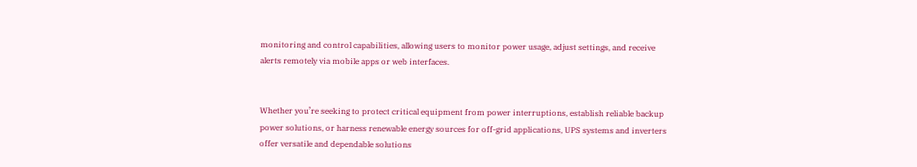monitoring and control capabilities, allowing users to monitor power usage, adjust settings, and receive alerts remotely via mobile apps or web interfaces.


Whether you’re seeking to protect critical equipment from power interruptions, establish reliable backup power solutions, or harness renewable energy sources for off-grid applications, UPS systems and inverters offer versatile and dependable solutions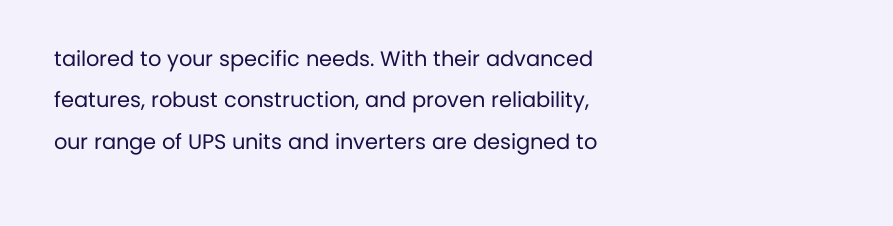tailored to your specific needs. With their advanced features, robust construction, and proven reliability, our range of UPS units and inverters are designed to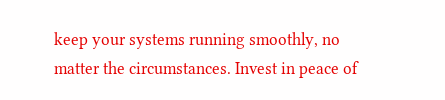keep your systems running smoothly, no matter the circumstances. Invest in peace of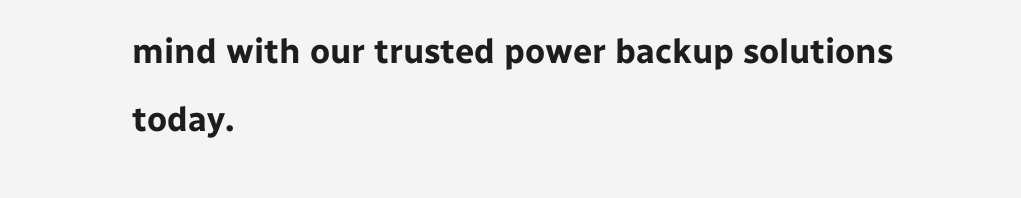mind with our trusted power backup solutions today.